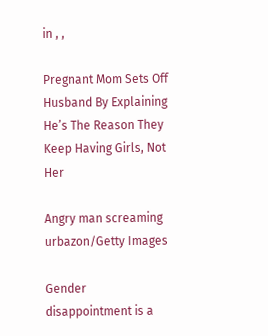in , ,

Pregnant Mom Sets Off Husband By Explaining He’s The Reason They Keep Having Girls, Not Her

Angry man screaming
urbazon/Getty Images

Gender disappointment is a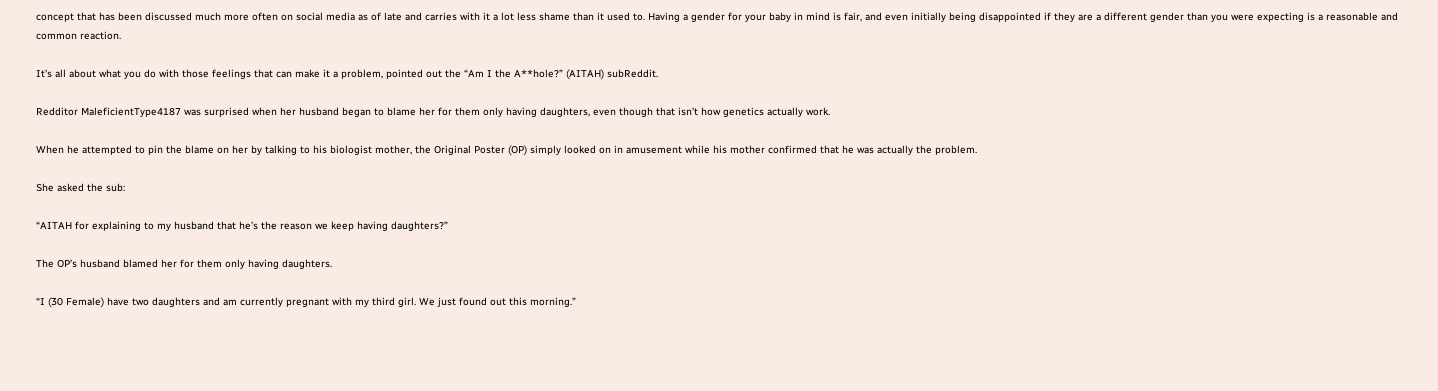concept that has been discussed much more often on social media as of late and carries with it a lot less shame than it used to. Having a gender for your baby in mind is fair, and even initially being disappointed if they are a different gender than you were expecting is a reasonable and common reaction.

It’s all about what you do with those feelings that can make it a problem, pointed out the “Am I the A**hole?” (AITAH) subReddit.

Redditor MaleficientType4187 was surprised when her husband began to blame her for them only having daughters, even though that isn’t how genetics actually work.

When he attempted to pin the blame on her by talking to his biologist mother, the Original Poster (OP) simply looked on in amusement while his mother confirmed that he was actually the problem.

She asked the sub:

“AITAH for explaining to my husband that he’s the reason we keep having daughters?”

The OP’s husband blamed her for them only having daughters.

“I (30 Female) have two daughters and am currently pregnant with my third girl. We just found out this morning.”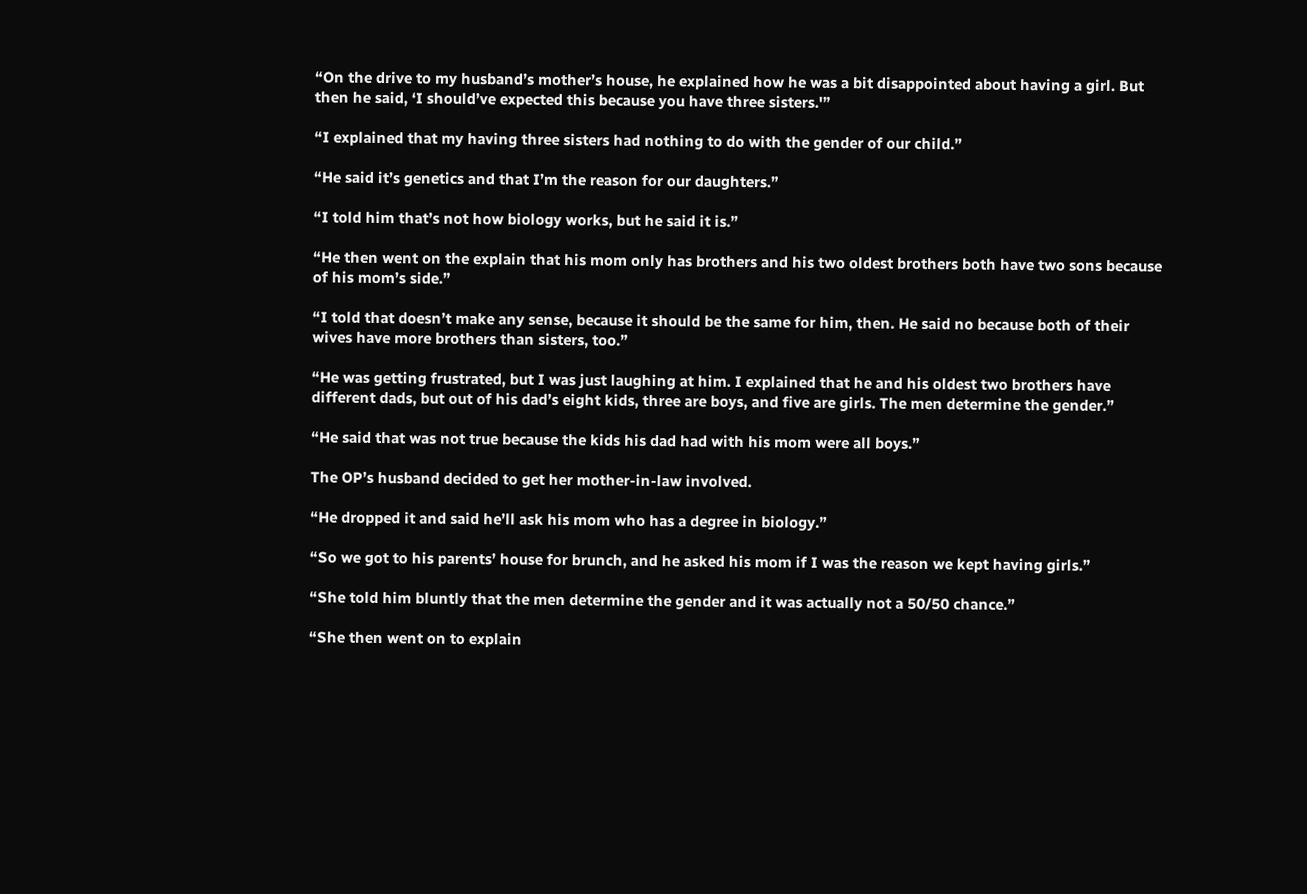“On the drive to my husband’s mother’s house, he explained how he was a bit disappointed about having a girl. But then he said, ‘I should’ve expected this because you have three sisters.'”

“I explained that my having three sisters had nothing to do with the gender of our child.”

“He said it’s genetics and that I’m the reason for our daughters.”

“I told him that’s not how biology works, but he said it is.”

“He then went on the explain that his mom only has brothers and his two oldest brothers both have two sons because of his mom’s side.”

“I told that doesn’t make any sense, because it should be the same for him, then. He said no because both of their wives have more brothers than sisters, too.”

“He was getting frustrated, but I was just laughing at him. I explained that he and his oldest two brothers have different dads, but out of his dad’s eight kids, three are boys, and five are girls. The men determine the gender.”

“He said that was not true because the kids his dad had with his mom were all boys.”

The OP’s husband decided to get her mother-in-law involved.

“He dropped it and said he’ll ask his mom who has a degree in biology.”

“So we got to his parents’ house for brunch, and he asked his mom if I was the reason we kept having girls.”

“She told him bluntly that the men determine the gender and it was actually not a 50/50 chance.”

“She then went on to explain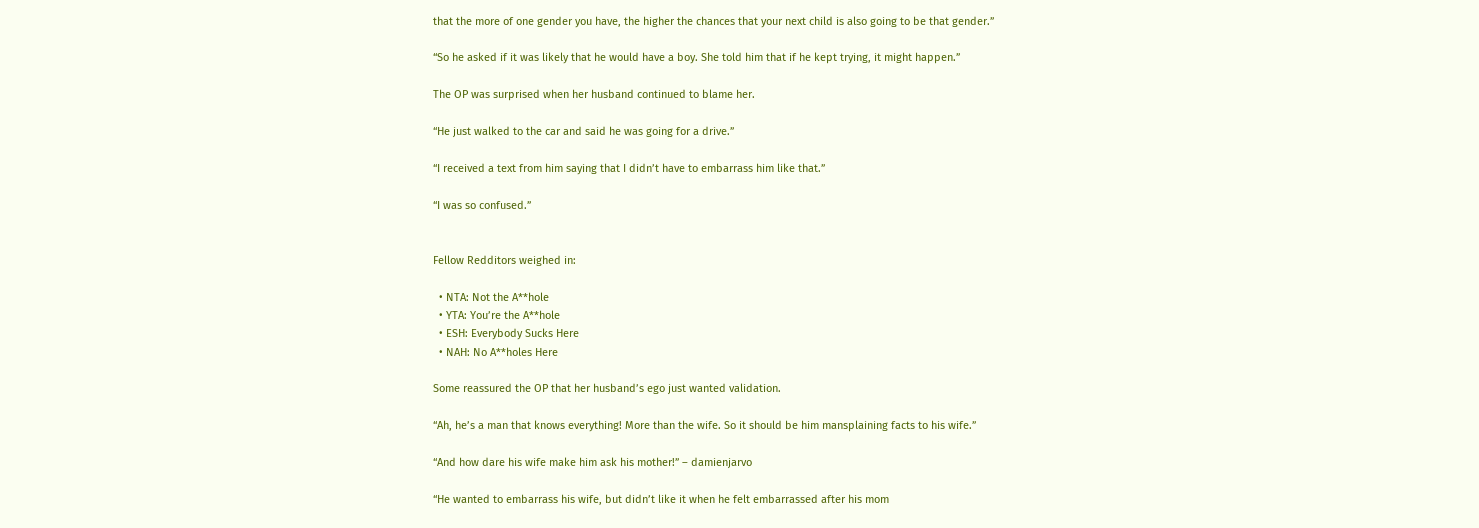that the more of one gender you have, the higher the chances that your next child is also going to be that gender.”

“So he asked if it was likely that he would have a boy. She told him that if he kept trying, it might happen.”

The OP was surprised when her husband continued to blame her.

“He just walked to the car and said he was going for a drive.”

“I received a text from him saying that I didn’t have to embarrass him like that.”

“I was so confused.”


Fellow Redditors weighed in:

  • NTA: Not the A**hole
  • YTA: You’re the A**hole
  • ESH: Everybody Sucks Here
  • NAH: No A**holes Here

Some reassured the OP that her husband’s ego just wanted validation.

“Ah, he’s a man that knows everything! More than the wife. So it should be him mansplaining facts to his wife.”

“And how dare his wife make him ask his mother!” – damienjarvo

“He wanted to embarrass his wife, but didn’t like it when he felt embarrassed after his mom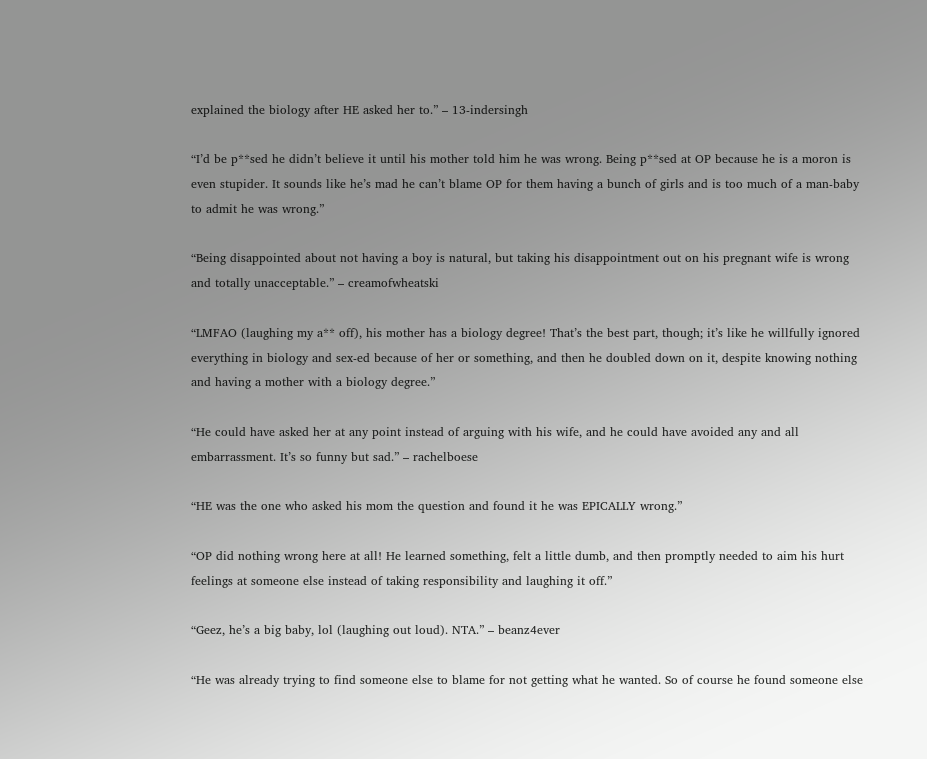explained the biology after HE asked her to.” – 13-indersingh

“I’d be p**sed he didn’t believe it until his mother told him he was wrong. Being p**sed at OP because he is a moron is even stupider. It sounds like he’s mad he can’t blame OP for them having a bunch of girls and is too much of a man-baby to admit he was wrong.”

“Being disappointed about not having a boy is natural, but taking his disappointment out on his pregnant wife is wrong and totally unacceptable.” – creamofwheatski

“LMFAO (laughing my a** off), his mother has a biology degree! That’s the best part, though; it’s like he willfully ignored everything in biology and sex-ed because of her or something, and then he doubled down on it, despite knowing nothing and having a mother with a biology degree.”

“He could have asked her at any point instead of arguing with his wife, and he could have avoided any and all embarrassment. It’s so funny but sad.” – rachelboese

“HE was the one who asked his mom the question and found it he was EPICALLY wrong.”

“OP did nothing wrong here at all! He learned something, felt a little dumb, and then promptly needed to aim his hurt feelings at someone else instead of taking responsibility and laughing it off.”

“Geez, he’s a big baby, lol (laughing out loud). NTA.” – beanz4ever

“He was already trying to find someone else to blame for not getting what he wanted. So of course he found someone else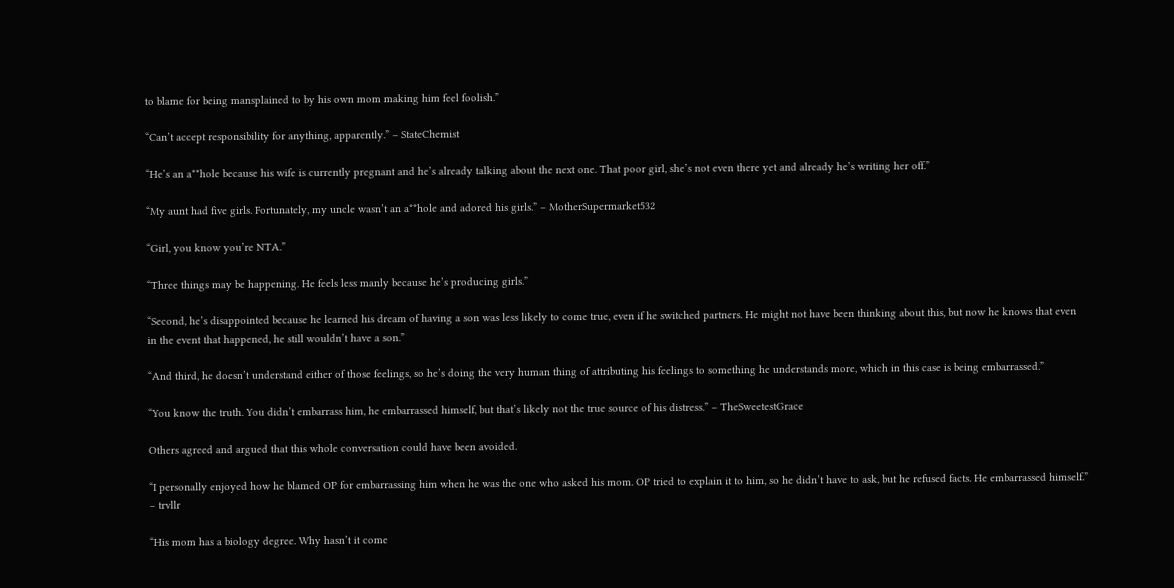to blame for being mansplained to by his own mom making him feel foolish.”

“Can’t accept responsibility for anything, apparently.” – StateChemist

“He’s an a**hole because his wife is currently pregnant and he’s already talking about the next one. That poor girl, she’s not even there yet and already he’s writing her off.”

“My aunt had five girls. Fortunately, my uncle wasn’t an a**hole and adored his girls.” – MotherSupermarket532

“Girl, you know you’re NTA.”

“Three things may be happening. He feels less manly because he’s producing girls.”

“Second, he’s disappointed because he learned his dream of having a son was less likely to come true, even if he switched partners. He might not have been thinking about this, but now he knows that even in the event that happened, he still wouldn’t have a son.”

“And third, he doesn’t understand either of those feelings, so he’s doing the very human thing of attributing his feelings to something he understands more, which in this case is being embarrassed.”

“You know the truth. You didn’t embarrass him, he embarrassed himself, but that’s likely not the true source of his distress.” – TheSweetestGrace

Others agreed and argued that this whole conversation could have been avoided.

“I personally enjoyed how he blamed OP for embarrassing him when he was the one who asked his mom. OP tried to explain it to him, so he didn’t have to ask, but he refused facts. He embarrassed himself.” – trvllr

“His mom has a biology degree. Why hasn’t it come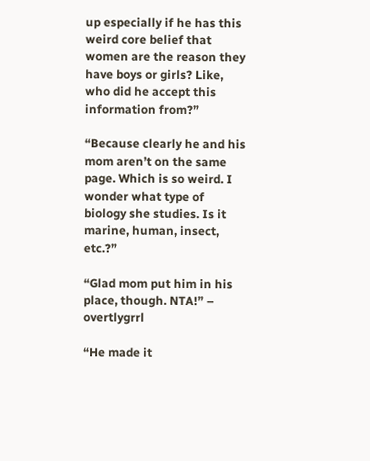up especially if he has this weird core belief that women are the reason they have boys or girls? Like, who did he accept this information from?”

“Because clearly he and his mom aren’t on the same page. Which is so weird. I wonder what type of biology she studies. Is it marine, human, insect, etc.?”

“Glad mom put him in his place, though. NTA!” – overtlygrrl

“He made it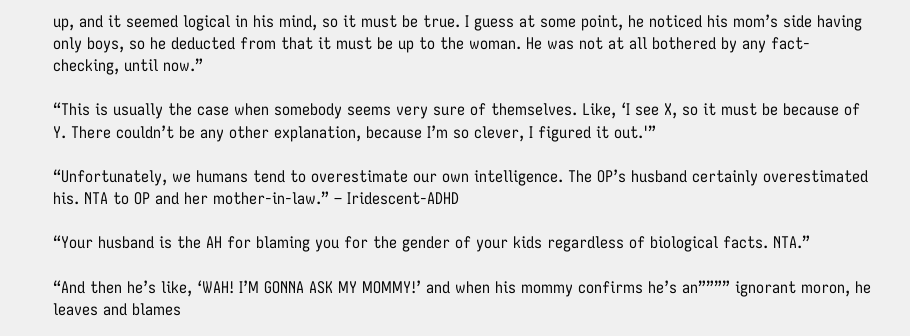up, and it seemed logical in his mind, so it must be true. I guess at some point, he noticed his mom’s side having only boys, so he deducted from that it must be up to the woman. He was not at all bothered by any fact-checking, until now.”

“This is usually the case when somebody seems very sure of themselves. Like, ‘I see X, so it must be because of Y. There couldn’t be any other explanation, because I’m so clever, I figured it out.'”

“Unfortunately, we humans tend to overestimate our own intelligence. The OP’s husband certainly overestimated his. NTA to OP and her mother-in-law.” – Iridescent-ADHD

“Your husband is the AH for blaming you for the gender of your kids regardless of biological facts. NTA.”

“And then he’s like, ‘WAH! I’M GONNA ASK MY MOMMY!’ and when his mommy confirms he’s an”””” ignorant moron, he leaves and blames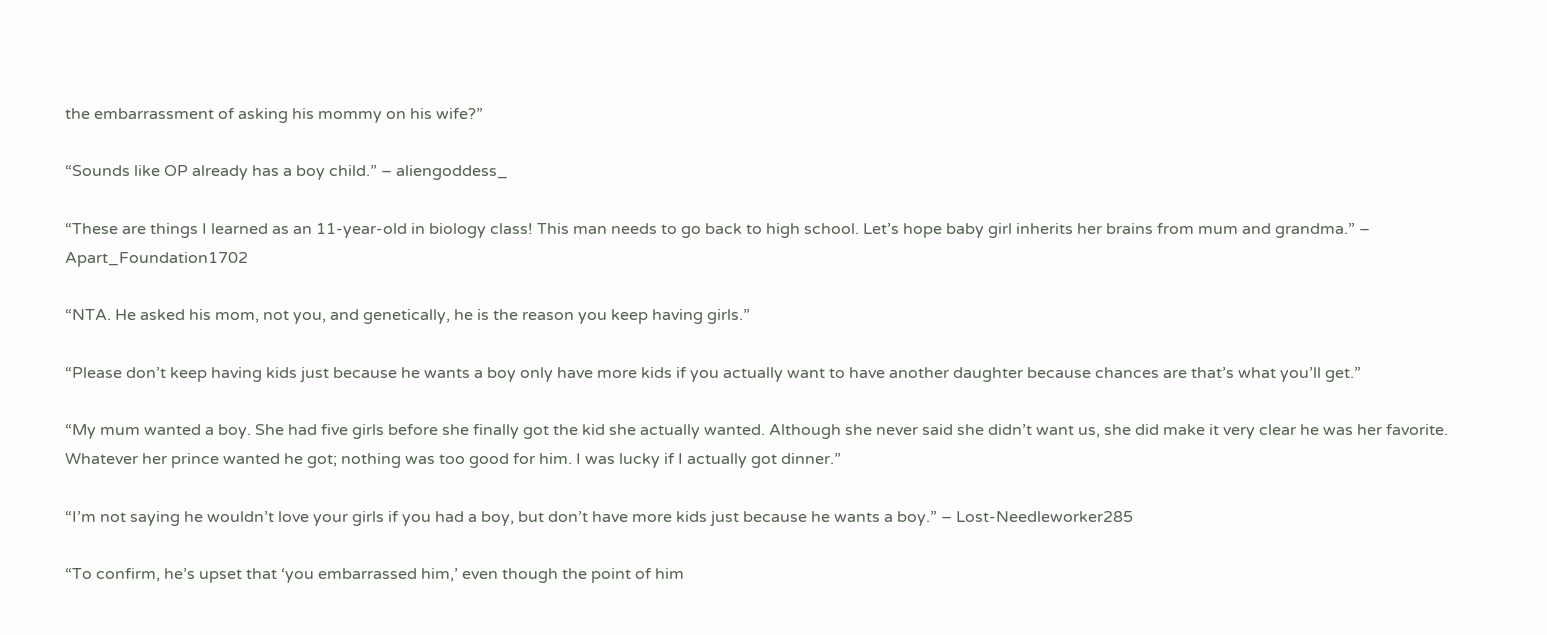the embarrassment of asking his mommy on his wife?”

“Sounds like OP already has a boy child.” – aliengoddess_

“These are things I learned as an 11-year-old in biology class! This man needs to go back to high school. Let’s hope baby girl inherits her brains from mum and grandma.” – Apart_Foundation1702

“NTA. He asked his mom, not you, and genetically, he is the reason you keep having girls.”

“Please don’t keep having kids just because he wants a boy only have more kids if you actually want to have another daughter because chances are that’s what you’ll get.”

“My mum wanted a boy. She had five girls before she finally got the kid she actually wanted. Although she never said she didn’t want us, she did make it very clear he was her favorite. Whatever her prince wanted he got; nothing was too good for him. I was lucky if I actually got dinner.”

“I’m not saying he wouldn’t love your girls if you had a boy, but don’t have more kids just because he wants a boy.” – Lost-Needleworker285

“To confirm, he’s upset that ‘you embarrassed him,’ even though the point of him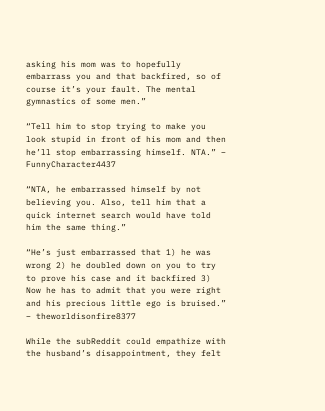asking his mom was to hopefully embarrass you and that backfired, so of course it’s your fault. The mental gymnastics of some men.”

“Tell him to stop trying to make you look stupid in front of his mom and then he’ll stop embarrassing himself. NTA.” – FunnyCharacter4437

“NTA, he embarrassed himself by not believing you. Also, tell him that a quick internet search would have told him the same thing.”

“He’s just embarrassed that 1) he was wrong 2) he doubled down on you to try to prove his case and it backfired 3) Now he has to admit that you were right and his precious little ego is bruised.” – theworldisonfire8377

While the subReddit could empathize with the husband’s disappointment, they felt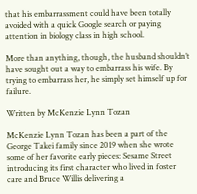that his embarrassment could have been totally avoided with a quick Google search or paying attention in biology class in high school.

More than anything, though, the husband shouldn’t have sought out a way to embarrass his wife. By trying to embarrass her, he simply set himself up for failure.

Written by McKenzie Lynn Tozan

McKenzie Lynn Tozan has been a part of the George Takei family since 2019 when she wrote some of her favorite early pieces: Sesame Street introducing its first character who lived in foster care and Bruce Willis delivering a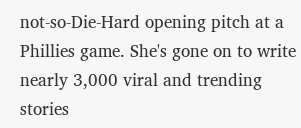not-so-Die-Hard opening pitch at a Phillies game. She's gone on to write nearly 3,000 viral and trending stories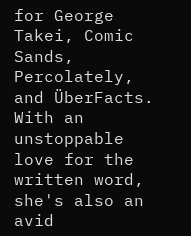for George Takei, Comic Sands, Percolately, and ÜberFacts. With an unstoppable love for the written word, she's also an avid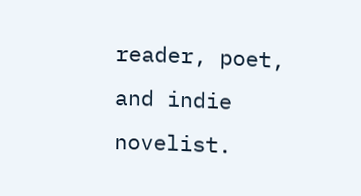reader, poet, and indie novelist.